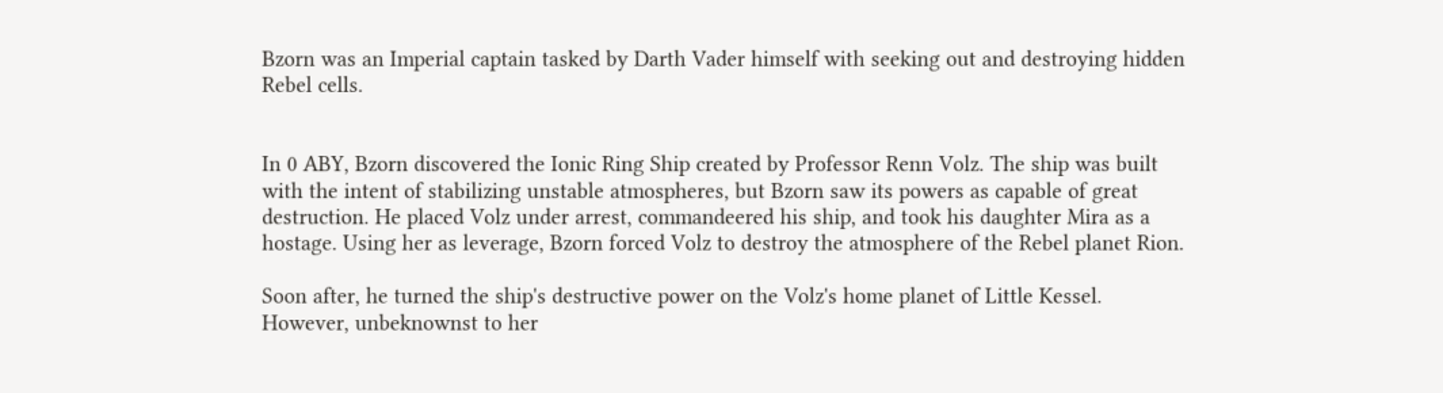Bzorn was an Imperial captain tasked by Darth Vader himself with seeking out and destroying hidden Rebel cells.


In 0 ABY, Bzorn discovered the Ionic Ring Ship created by Professor Renn Volz. The ship was built with the intent of stabilizing unstable atmospheres, but Bzorn saw its powers as capable of great destruction. He placed Volz under arrest, commandeered his ship, and took his daughter Mira as a hostage. Using her as leverage, Bzorn forced Volz to destroy the atmosphere of the Rebel planet Rion.

Soon after, he turned the ship's destructive power on the Volz's home planet of Little Kessel. However, unbeknownst to her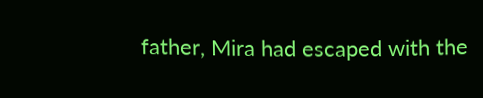father, Mira had escaped with the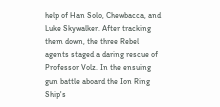help of Han Solo, Chewbacca, and Luke Skywalker. After tracking them down, the three Rebel agents staged a daring rescue of Professor Volz. In the ensuing gun battle aboard the Ion Ring Ship's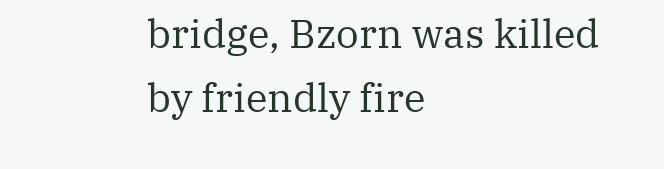bridge, Bzorn was killed by friendly fire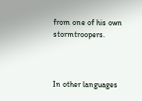from one of his own stormtroopers.



In other languages